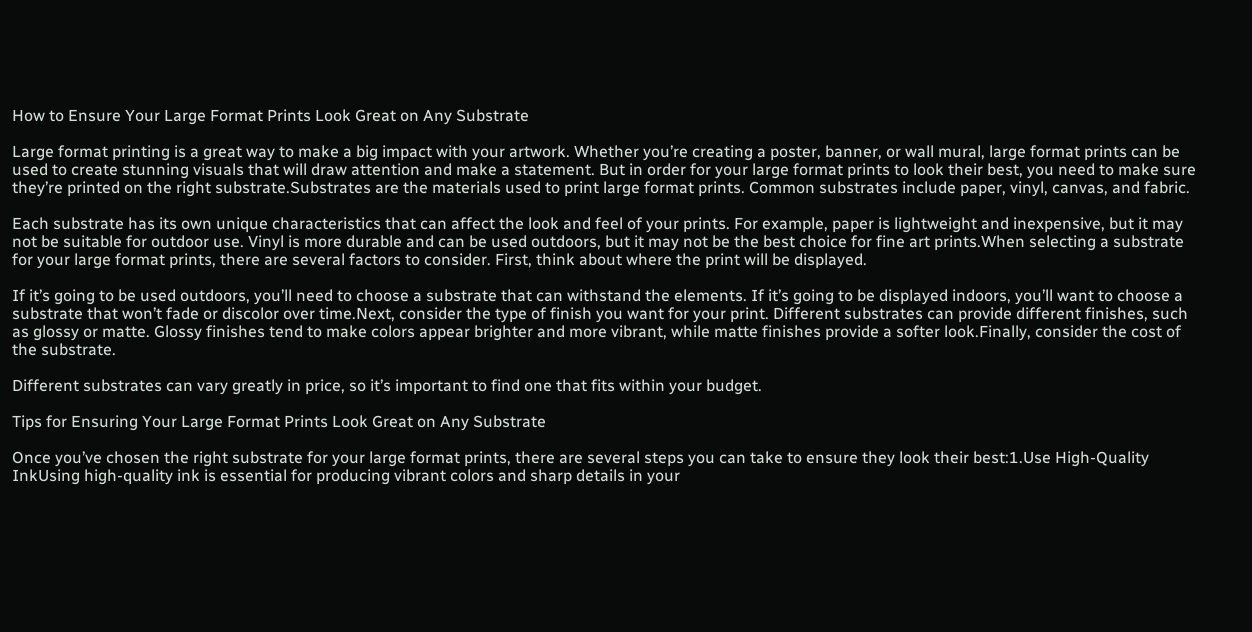How to Ensure Your Large Format Prints Look Great on Any Substrate

Large format printing is a great way to make a big impact with your artwork. Whether you’re creating a poster, banner, or wall mural, large format prints can be used to create stunning visuals that will draw attention and make a statement. But in order for your large format prints to look their best, you need to make sure they’re printed on the right substrate.Substrates are the materials used to print large format prints. Common substrates include paper, vinyl, canvas, and fabric.

Each substrate has its own unique characteristics that can affect the look and feel of your prints. For example, paper is lightweight and inexpensive, but it may not be suitable for outdoor use. Vinyl is more durable and can be used outdoors, but it may not be the best choice for fine art prints.When selecting a substrate for your large format prints, there are several factors to consider. First, think about where the print will be displayed.

If it’s going to be used outdoors, you’ll need to choose a substrate that can withstand the elements. If it’s going to be displayed indoors, you’ll want to choose a substrate that won’t fade or discolor over time.Next, consider the type of finish you want for your print. Different substrates can provide different finishes, such as glossy or matte. Glossy finishes tend to make colors appear brighter and more vibrant, while matte finishes provide a softer look.Finally, consider the cost of the substrate.

Different substrates can vary greatly in price, so it’s important to find one that fits within your budget.

Tips for Ensuring Your Large Format Prints Look Great on Any Substrate

Once you’ve chosen the right substrate for your large format prints, there are several steps you can take to ensure they look their best:1.Use High-Quality InkUsing high-quality ink is essential for producing vibrant colors and sharp details in your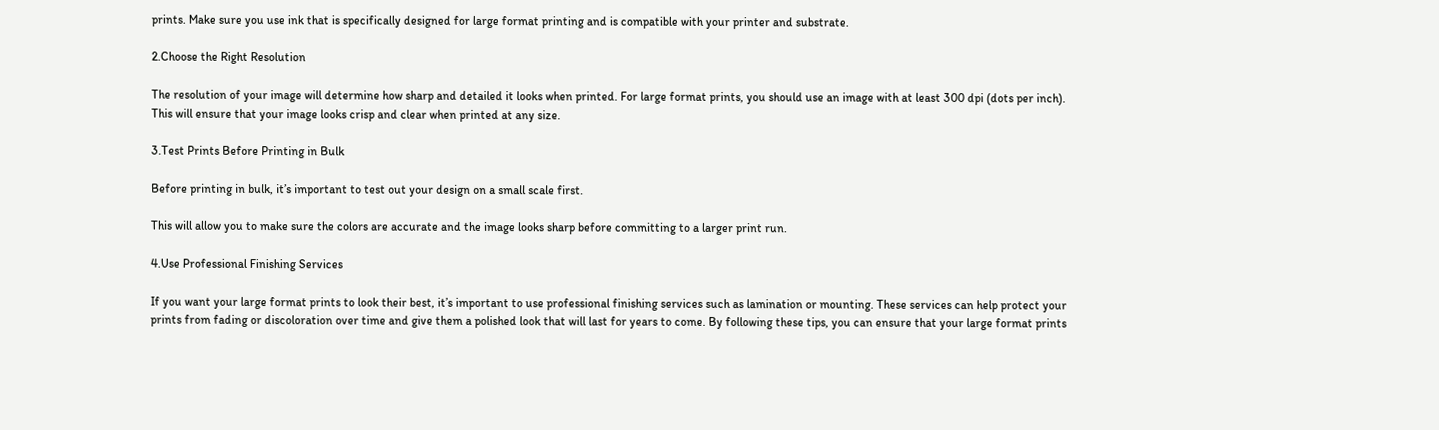prints. Make sure you use ink that is specifically designed for large format printing and is compatible with your printer and substrate.

2.Choose the Right Resolution

The resolution of your image will determine how sharp and detailed it looks when printed. For large format prints, you should use an image with at least 300 dpi (dots per inch). This will ensure that your image looks crisp and clear when printed at any size.

3.Test Prints Before Printing in Bulk

Before printing in bulk, it’s important to test out your design on a small scale first.

This will allow you to make sure the colors are accurate and the image looks sharp before committing to a larger print run.

4.Use Professional Finishing Services

If you want your large format prints to look their best, it’s important to use professional finishing services such as lamination or mounting. These services can help protect your prints from fading or discoloration over time and give them a polished look that will last for years to come. By following these tips, you can ensure that your large format prints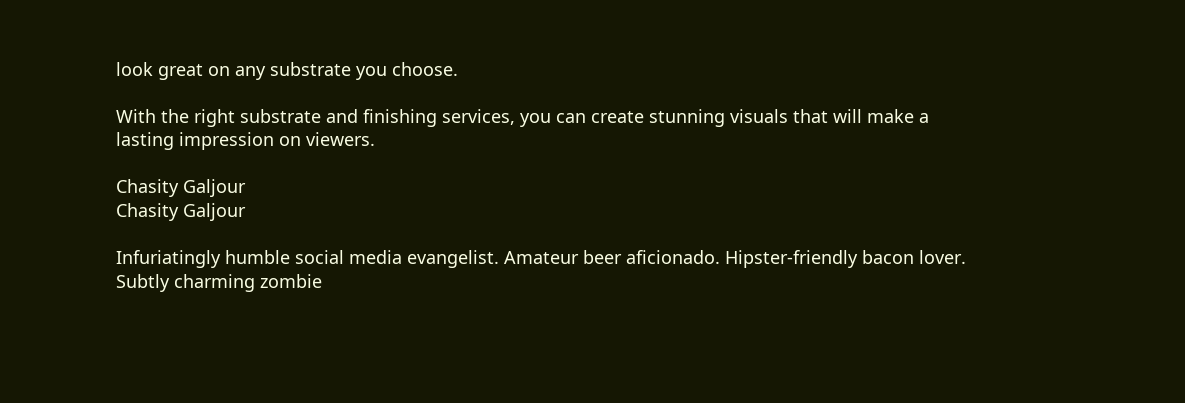look great on any substrate you choose.

With the right substrate and finishing services, you can create stunning visuals that will make a lasting impression on viewers.

Chasity Galjour
Chasity Galjour

Infuriatingly humble social media evangelist. Amateur beer aficionado. Hipster-friendly bacon lover. Subtly charming zombie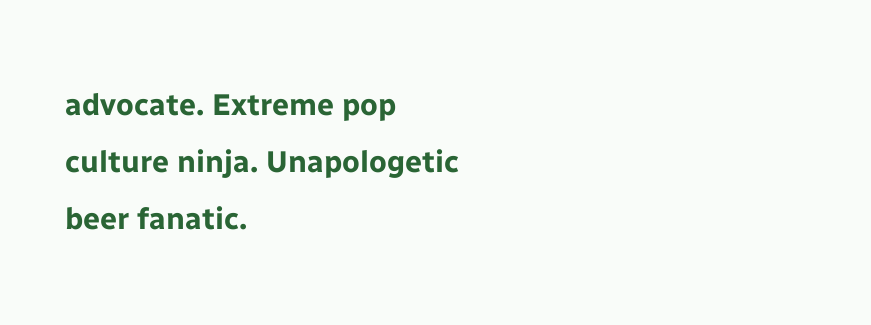advocate. Extreme pop culture ninja. Unapologetic beer fanatic.